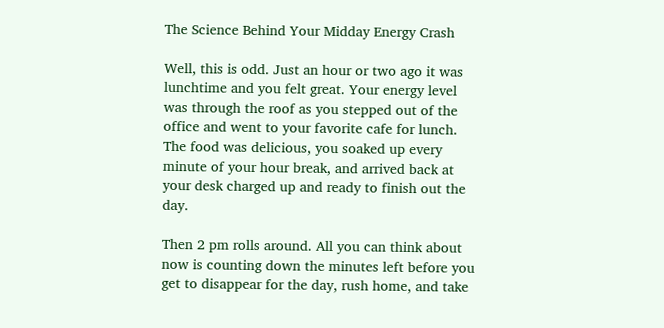The Science Behind Your Midday Energy Crash

Well, this is odd. Just an hour or two ago it was lunchtime and you felt great. Your energy level was through the roof as you stepped out of the office and went to your favorite cafe for lunch. The food was delicious, you soaked up every minute of your hour break, and arrived back at your desk charged up and ready to finish out the day.

Then 2 pm rolls around. All you can think about now is counting down the minutes left before you get to disappear for the day, rush home, and take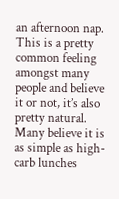an afternoon nap. This is a pretty common feeling amongst many people and believe it or not, it’s also pretty natural. Many believe it is as simple as high-carb lunches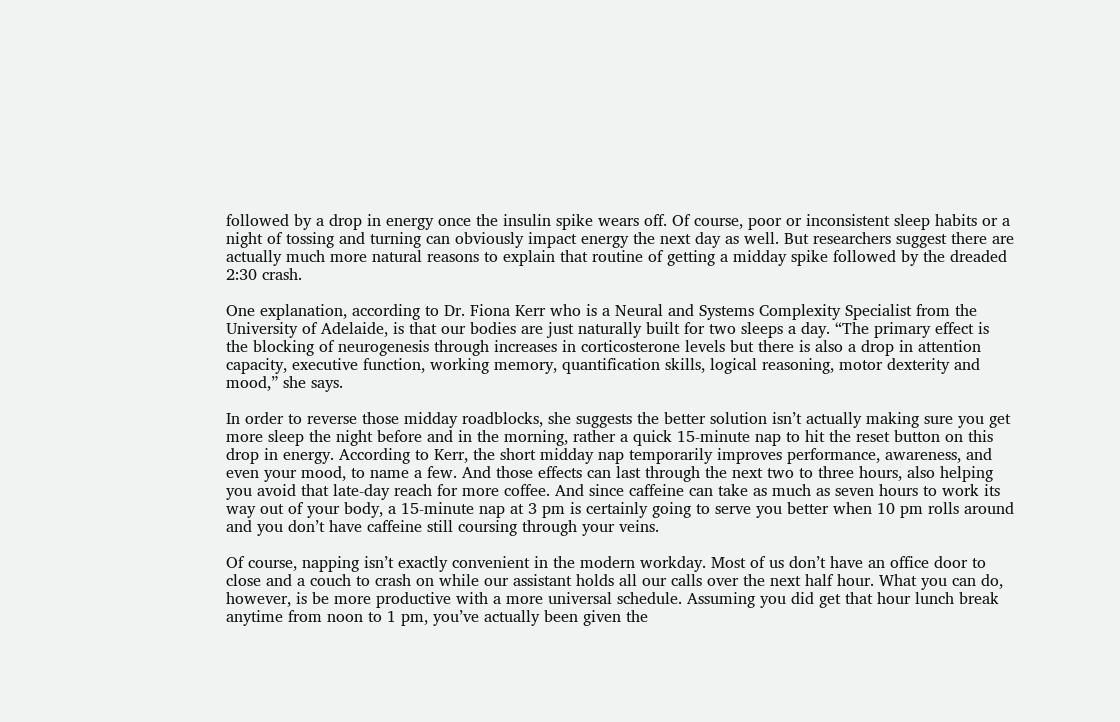followed by a drop in energy once the insulin spike wears off. Of course, poor or inconsistent sleep habits or a night of tossing and turning can obviously impact energy the next day as well. But researchers suggest there are actually much more natural reasons to explain that routine of getting a midday spike followed by the dreaded 2:30 crash.

One explanation, according to Dr. Fiona Kerr who is a Neural and Systems Complexity Specialist from the University of Adelaide, is that our bodies are just naturally built for two sleeps a day. “The primary effect is the blocking of neurogenesis through increases in corticosterone levels but there is also a drop in attention capacity, executive function, working memory, quantification skills, logical reasoning, motor dexterity and mood,” she says.

In order to reverse those midday roadblocks, she suggests the better solution isn’t actually making sure you get more sleep the night before and in the morning, rather a quick 15-minute nap to hit the reset button on this drop in energy. According to Kerr, the short midday nap temporarily improves performance, awareness, and even your mood, to name a few. And those effects can last through the next two to three hours, also helping you avoid that late-day reach for more coffee. And since caffeine can take as much as seven hours to work its way out of your body, a 15-minute nap at 3 pm is certainly going to serve you better when 10 pm rolls around and you don’t have caffeine still coursing through your veins.

Of course, napping isn’t exactly convenient in the modern workday. Most of us don’t have an office door to close and a couch to crash on while our assistant holds all our calls over the next half hour. What you can do, however, is be more productive with a more universal schedule. Assuming you did get that hour lunch break anytime from noon to 1 pm, you’ve actually been given the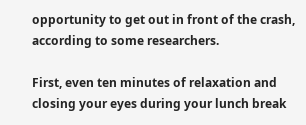opportunity to get out in front of the crash, according to some researchers.

First, even ten minutes of relaxation and closing your eyes during your lunch break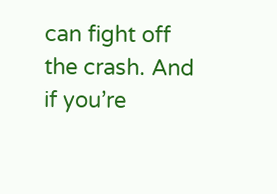can fight off the crash. And if you’re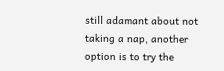still adamant about not taking a nap, another option is to try the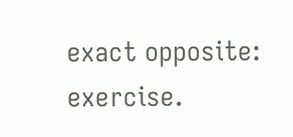exact opposite: exercise.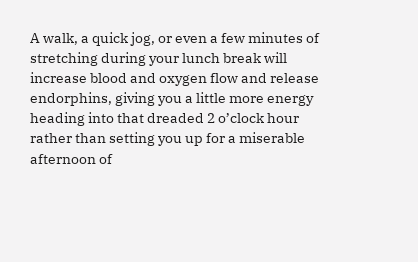A walk, a quick jog, or even a few minutes of stretching during your lunch break will increase blood and oxygen flow and release endorphins, giving you a little more energy heading into that dreaded 2 o’clock hour rather than setting you up for a miserable afternoon of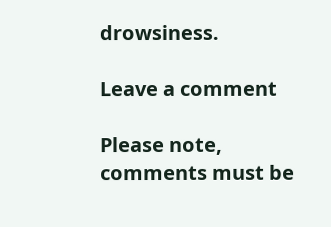drowsiness.

Leave a comment

Please note, comments must be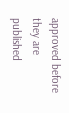approved before they are published